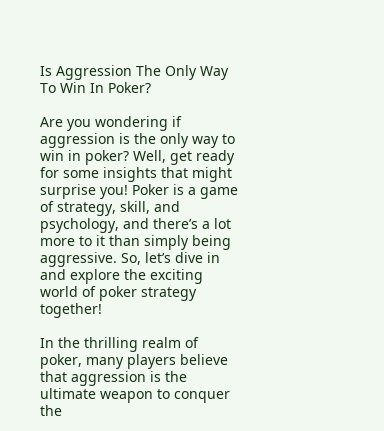Is Aggression The Only Way To Win In Poker?

Are you wondering if aggression is the only way to win in poker? Well, get ready for some insights that might surprise you! Poker is a game of strategy, skill, and psychology, and there’s a lot more to it than simply being aggressive. So, let’s dive in and explore the exciting world of poker strategy together!

In the thrilling realm of poker, many players believe that aggression is the ultimate weapon to conquer the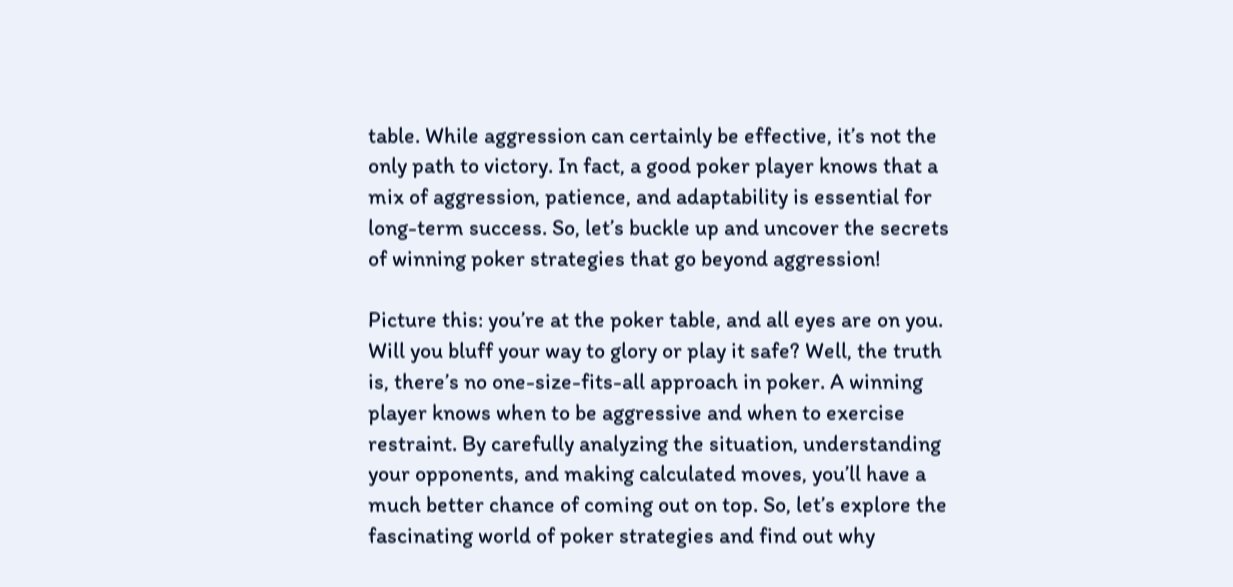table. While aggression can certainly be effective, it’s not the only path to victory. In fact, a good poker player knows that a mix of aggression, patience, and adaptability is essential for long-term success. So, let’s buckle up and uncover the secrets of winning poker strategies that go beyond aggression!

Picture this: you’re at the poker table, and all eyes are on you. Will you bluff your way to glory or play it safe? Well, the truth is, there’s no one-size-fits-all approach in poker. A winning player knows when to be aggressive and when to exercise restraint. By carefully analyzing the situation, understanding your opponents, and making calculated moves, you’ll have a much better chance of coming out on top. So, let’s explore the fascinating world of poker strategies and find out why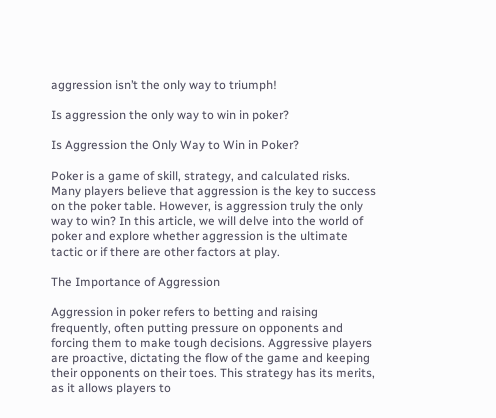aggression isn’t the only way to triumph!

Is aggression the only way to win in poker?

Is Aggression the Only Way to Win in Poker?

Poker is a game of skill, strategy, and calculated risks. Many players believe that aggression is the key to success on the poker table. However, is aggression truly the only way to win? In this article, we will delve into the world of poker and explore whether aggression is the ultimate tactic or if there are other factors at play.

The Importance of Aggression

Aggression in poker refers to betting and raising frequently, often putting pressure on opponents and forcing them to make tough decisions. Aggressive players are proactive, dictating the flow of the game and keeping their opponents on their toes. This strategy has its merits, as it allows players to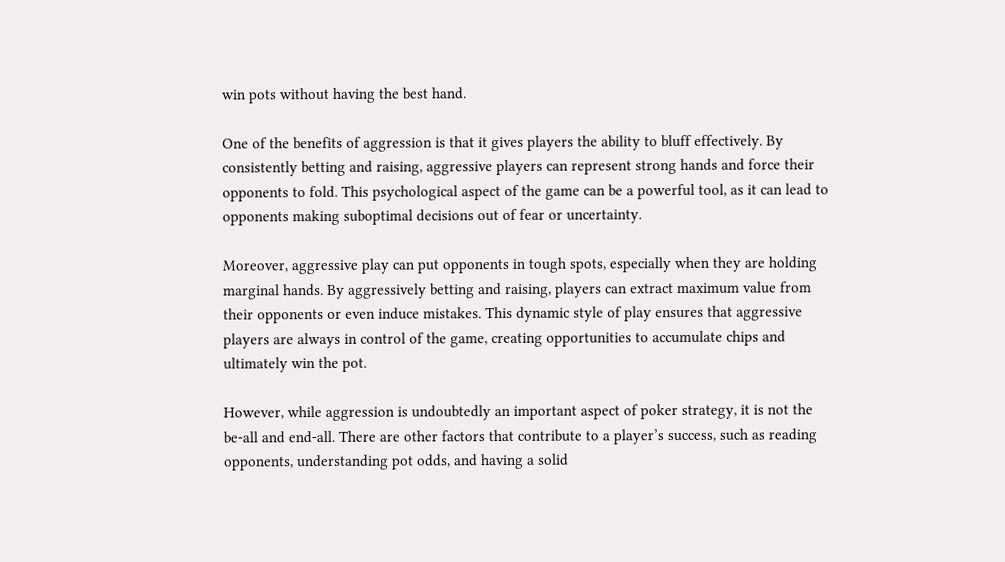win pots without having the best hand.

One of the benefits of aggression is that it gives players the ability to bluff effectively. By consistently betting and raising, aggressive players can represent strong hands and force their opponents to fold. This psychological aspect of the game can be a powerful tool, as it can lead to opponents making suboptimal decisions out of fear or uncertainty.

Moreover, aggressive play can put opponents in tough spots, especially when they are holding marginal hands. By aggressively betting and raising, players can extract maximum value from their opponents or even induce mistakes. This dynamic style of play ensures that aggressive players are always in control of the game, creating opportunities to accumulate chips and ultimately win the pot.

However, while aggression is undoubtedly an important aspect of poker strategy, it is not the be-all and end-all. There are other factors that contribute to a player’s success, such as reading opponents, understanding pot odds, and having a solid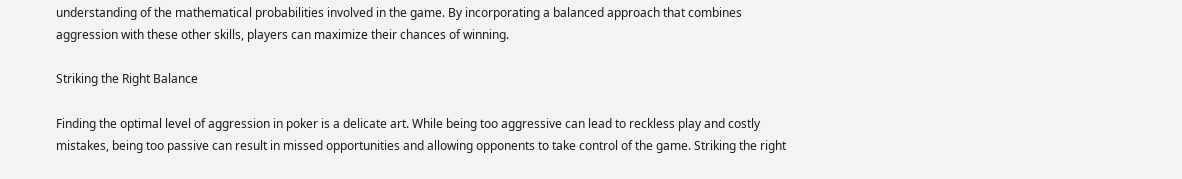understanding of the mathematical probabilities involved in the game. By incorporating a balanced approach that combines aggression with these other skills, players can maximize their chances of winning.

Striking the Right Balance

Finding the optimal level of aggression in poker is a delicate art. While being too aggressive can lead to reckless play and costly mistakes, being too passive can result in missed opportunities and allowing opponents to take control of the game. Striking the right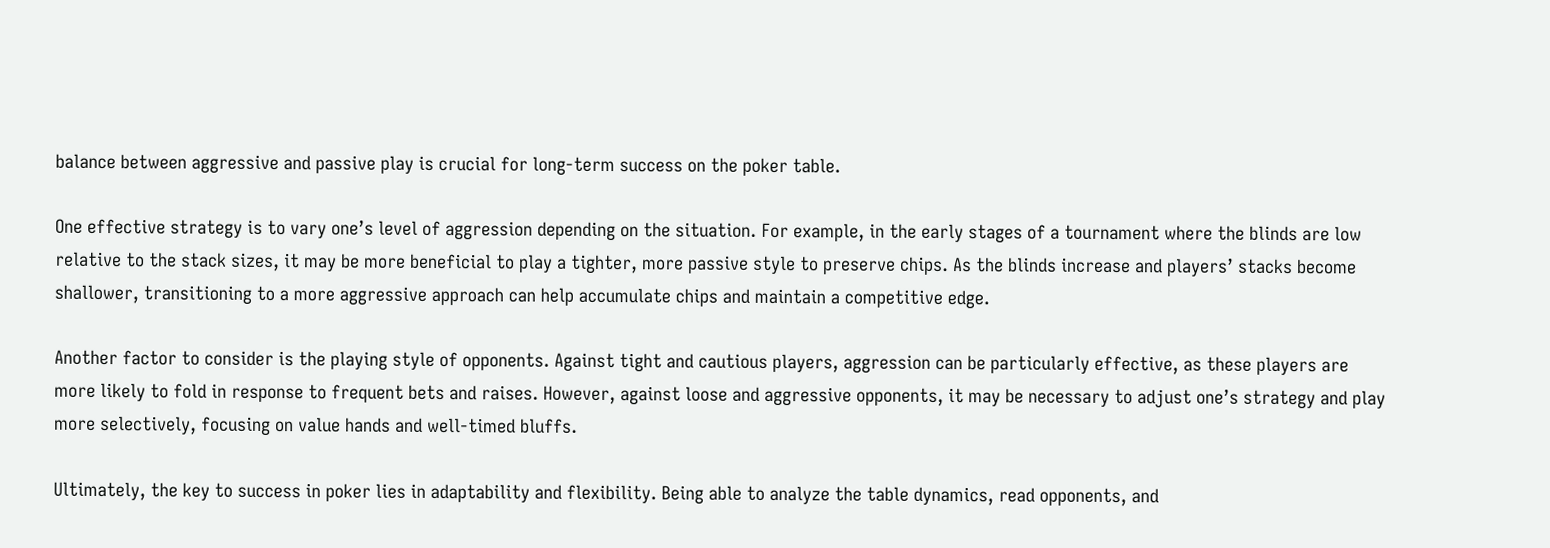balance between aggressive and passive play is crucial for long-term success on the poker table.

One effective strategy is to vary one’s level of aggression depending on the situation. For example, in the early stages of a tournament where the blinds are low relative to the stack sizes, it may be more beneficial to play a tighter, more passive style to preserve chips. As the blinds increase and players’ stacks become shallower, transitioning to a more aggressive approach can help accumulate chips and maintain a competitive edge.

Another factor to consider is the playing style of opponents. Against tight and cautious players, aggression can be particularly effective, as these players are more likely to fold in response to frequent bets and raises. However, against loose and aggressive opponents, it may be necessary to adjust one’s strategy and play more selectively, focusing on value hands and well-timed bluffs.

Ultimately, the key to success in poker lies in adaptability and flexibility. Being able to analyze the table dynamics, read opponents, and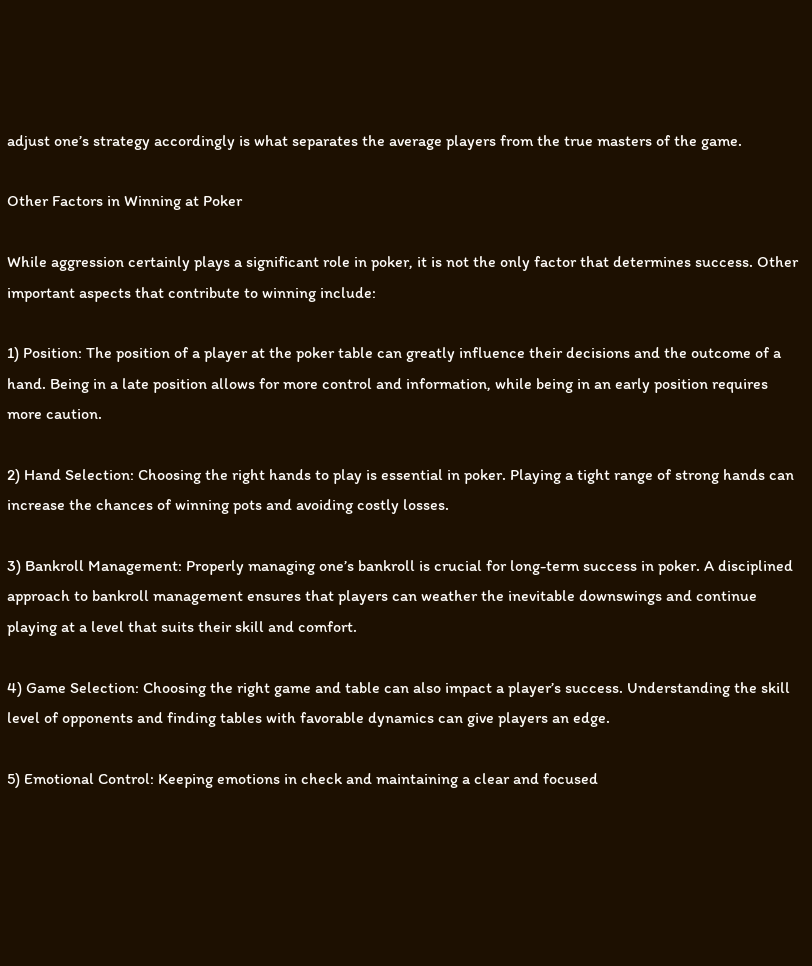adjust one’s strategy accordingly is what separates the average players from the true masters of the game.

Other Factors in Winning at Poker

While aggression certainly plays a significant role in poker, it is not the only factor that determines success. Other important aspects that contribute to winning include:

1) Position: The position of a player at the poker table can greatly influence their decisions and the outcome of a hand. Being in a late position allows for more control and information, while being in an early position requires more caution.

2) Hand Selection: Choosing the right hands to play is essential in poker. Playing a tight range of strong hands can increase the chances of winning pots and avoiding costly losses.

3) Bankroll Management: Properly managing one’s bankroll is crucial for long-term success in poker. A disciplined approach to bankroll management ensures that players can weather the inevitable downswings and continue playing at a level that suits their skill and comfort.

4) Game Selection: Choosing the right game and table can also impact a player’s success. Understanding the skill level of opponents and finding tables with favorable dynamics can give players an edge.

5) Emotional Control: Keeping emotions in check and maintaining a clear and focused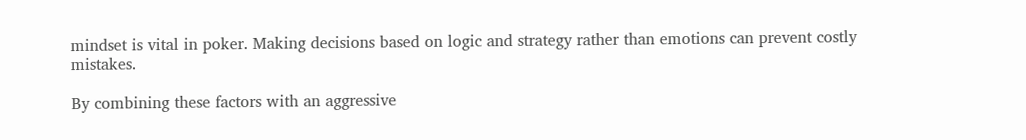mindset is vital in poker. Making decisions based on logic and strategy rather than emotions can prevent costly mistakes.

By combining these factors with an aggressive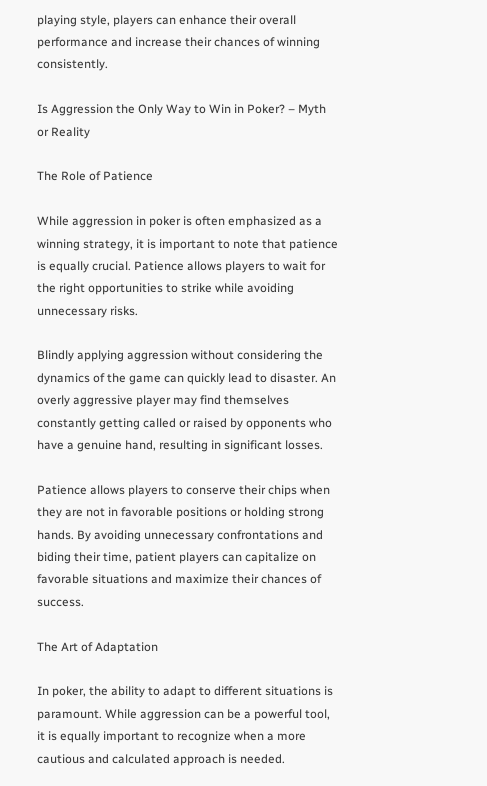playing style, players can enhance their overall performance and increase their chances of winning consistently.

Is Aggression the Only Way to Win in Poker? – Myth or Reality

The Role of Patience

While aggression in poker is often emphasized as a winning strategy, it is important to note that patience is equally crucial. Patience allows players to wait for the right opportunities to strike while avoiding unnecessary risks.

Blindly applying aggression without considering the dynamics of the game can quickly lead to disaster. An overly aggressive player may find themselves constantly getting called or raised by opponents who have a genuine hand, resulting in significant losses.

Patience allows players to conserve their chips when they are not in favorable positions or holding strong hands. By avoiding unnecessary confrontations and biding their time, patient players can capitalize on favorable situations and maximize their chances of success.

The Art of Adaptation

In poker, the ability to adapt to different situations is paramount. While aggression can be a powerful tool, it is equally important to recognize when a more cautious and calculated approach is needed.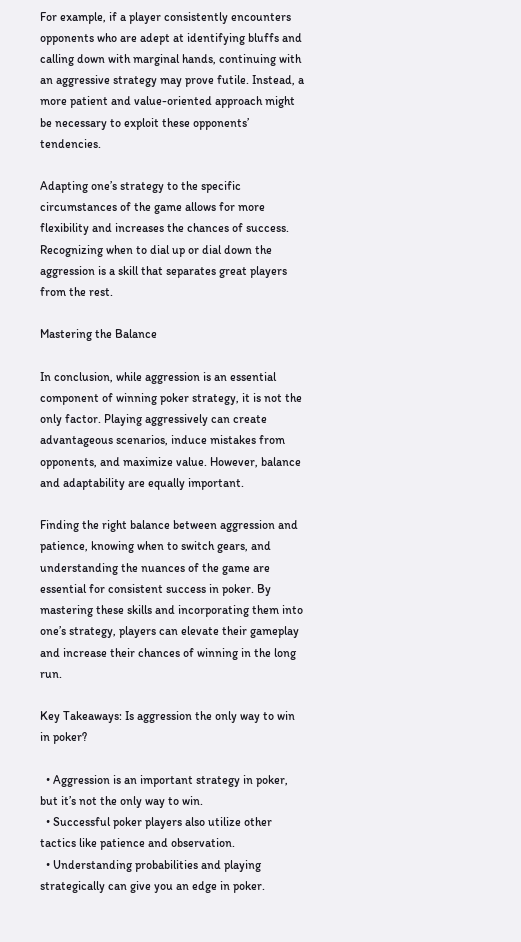For example, if a player consistently encounters opponents who are adept at identifying bluffs and calling down with marginal hands, continuing with an aggressive strategy may prove futile. Instead, a more patient and value-oriented approach might be necessary to exploit these opponents’ tendencies.

Adapting one’s strategy to the specific circumstances of the game allows for more flexibility and increases the chances of success. Recognizing when to dial up or dial down the aggression is a skill that separates great players from the rest.

Mastering the Balance

In conclusion, while aggression is an essential component of winning poker strategy, it is not the only factor. Playing aggressively can create advantageous scenarios, induce mistakes from opponents, and maximize value. However, balance and adaptability are equally important.

Finding the right balance between aggression and patience, knowing when to switch gears, and understanding the nuances of the game are essential for consistent success in poker. By mastering these skills and incorporating them into one’s strategy, players can elevate their gameplay and increase their chances of winning in the long run.

Key Takeaways: Is aggression the only way to win in poker?

  • Aggression is an important strategy in poker, but it’s not the only way to win.
  • Successful poker players also utilize other tactics like patience and observation.
  • Understanding probabilities and playing strategically can give you an edge in poker.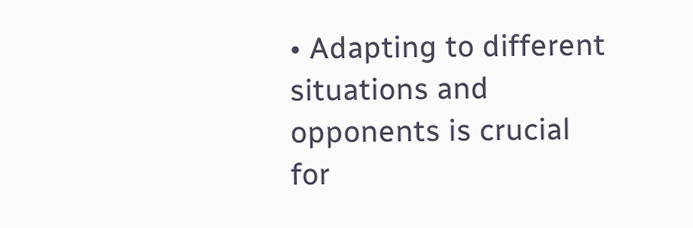• Adapting to different situations and opponents is crucial for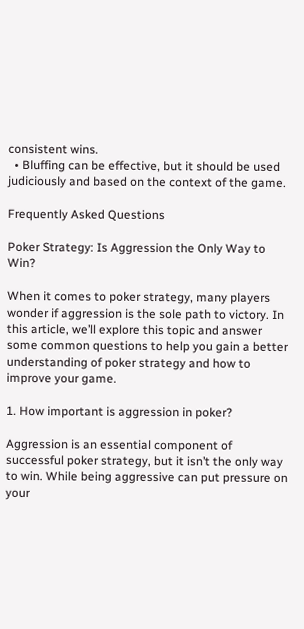consistent wins.
  • Bluffing can be effective, but it should be used judiciously and based on the context of the game.

Frequently Asked Questions

Poker Strategy: Is Aggression the Only Way to Win?

When it comes to poker strategy, many players wonder if aggression is the sole path to victory. In this article, we’ll explore this topic and answer some common questions to help you gain a better understanding of poker strategy and how to improve your game.

1. How important is aggression in poker?

Aggression is an essential component of successful poker strategy, but it isn’t the only way to win. While being aggressive can put pressure on your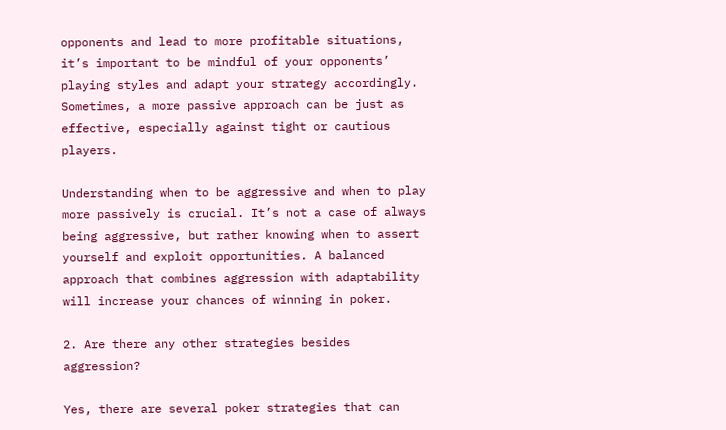opponents and lead to more profitable situations, it’s important to be mindful of your opponents’ playing styles and adapt your strategy accordingly. Sometimes, a more passive approach can be just as effective, especially against tight or cautious players.

Understanding when to be aggressive and when to play more passively is crucial. It’s not a case of always being aggressive, but rather knowing when to assert yourself and exploit opportunities. A balanced approach that combines aggression with adaptability will increase your chances of winning in poker.

2. Are there any other strategies besides aggression?

Yes, there are several poker strategies that can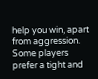help you win, apart from aggression. Some players prefer a tight and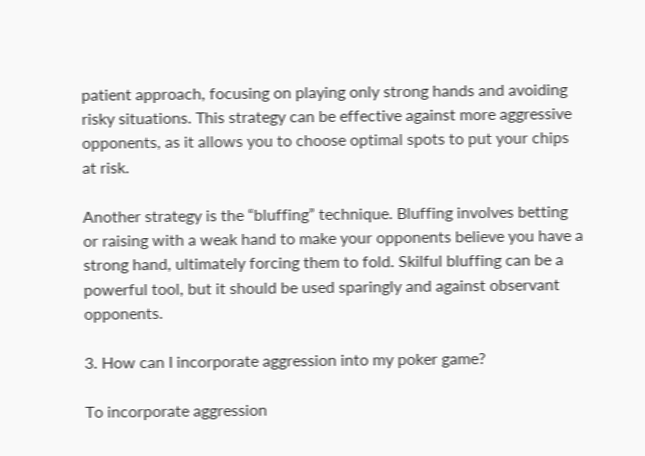patient approach, focusing on playing only strong hands and avoiding risky situations. This strategy can be effective against more aggressive opponents, as it allows you to choose optimal spots to put your chips at risk.

Another strategy is the “bluffing” technique. Bluffing involves betting or raising with a weak hand to make your opponents believe you have a strong hand, ultimately forcing them to fold. Skilful bluffing can be a powerful tool, but it should be used sparingly and against observant opponents.

3. How can I incorporate aggression into my poker game?

To incorporate aggression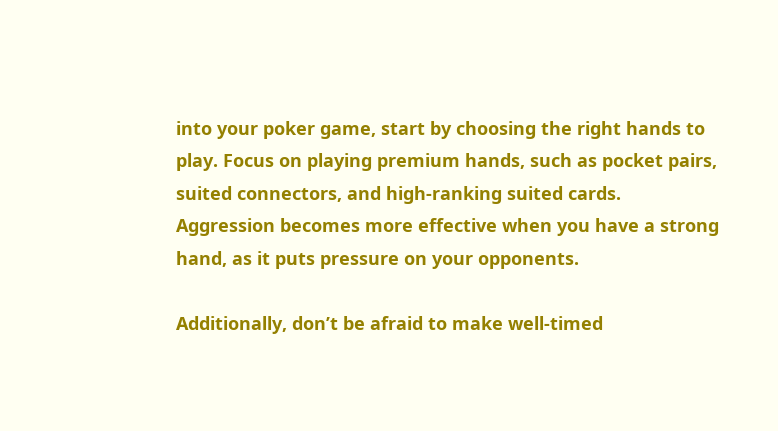into your poker game, start by choosing the right hands to play. Focus on playing premium hands, such as pocket pairs, suited connectors, and high-ranking suited cards. Aggression becomes more effective when you have a strong hand, as it puts pressure on your opponents.

Additionally, don’t be afraid to make well-timed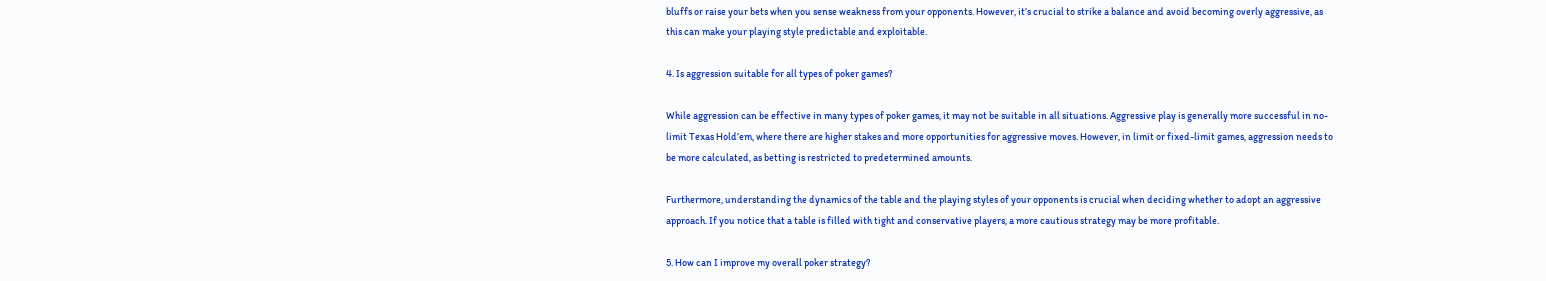bluffs or raise your bets when you sense weakness from your opponents. However, it’s crucial to strike a balance and avoid becoming overly aggressive, as this can make your playing style predictable and exploitable.

4. Is aggression suitable for all types of poker games?

While aggression can be effective in many types of poker games, it may not be suitable in all situations. Aggressive play is generally more successful in no-limit Texas Hold’em, where there are higher stakes and more opportunities for aggressive moves. However, in limit or fixed-limit games, aggression needs to be more calculated, as betting is restricted to predetermined amounts.

Furthermore, understanding the dynamics of the table and the playing styles of your opponents is crucial when deciding whether to adopt an aggressive approach. If you notice that a table is filled with tight and conservative players, a more cautious strategy may be more profitable.

5. How can I improve my overall poker strategy?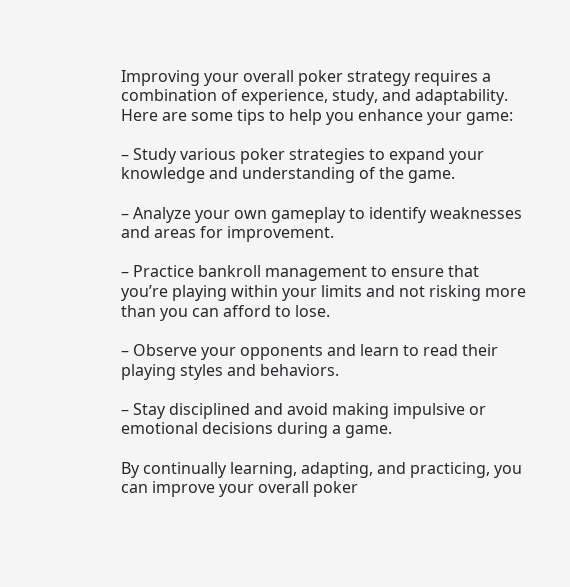Improving your overall poker strategy requires a combination of experience, study, and adaptability. Here are some tips to help you enhance your game:

– Study various poker strategies to expand your knowledge and understanding of the game.

– Analyze your own gameplay to identify weaknesses and areas for improvement.

– Practice bankroll management to ensure that you’re playing within your limits and not risking more than you can afford to lose.

– Observe your opponents and learn to read their playing styles and behaviors.

– Stay disciplined and avoid making impulsive or emotional decisions during a game.

By continually learning, adapting, and practicing, you can improve your overall poker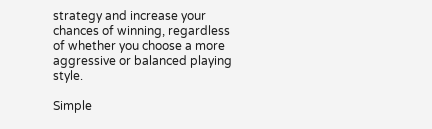strategy and increase your chances of winning, regardless of whether you choose a more aggressive or balanced playing style.

Simple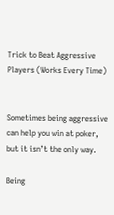Trick to Beat Aggressive Players (Works Every Time)


Sometimes being aggressive can help you win at poker, but it isn’t the only way.

Being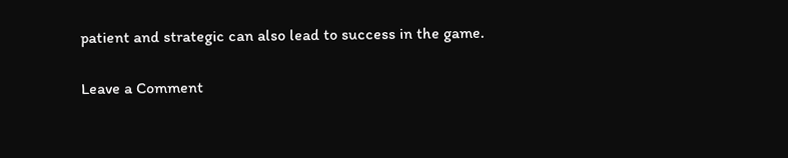patient and strategic can also lead to success in the game.

Leave a Comment